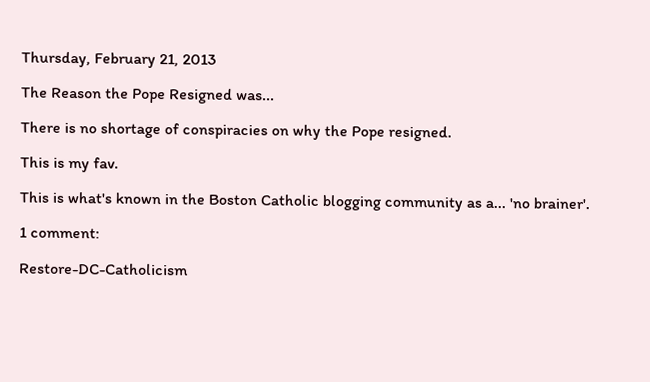Thursday, February 21, 2013

The Reason the Pope Resigned was...

There is no shortage of conspiracies on why the Pope resigned.

This is my fav.

This is what's known in the Boston Catholic blogging community as a... 'no brainer'.

1 comment:

Restore-DC-Catholicism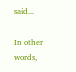said...

In other words,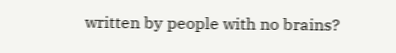written by people with no brains?